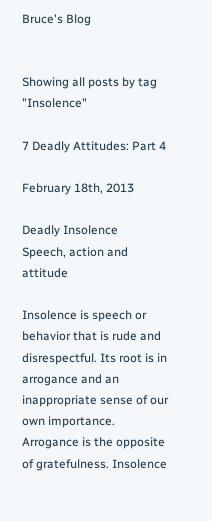Bruce's Blog


Showing all posts by tag "Insolence"

7 Deadly Attitudes: Part 4

February 18th, 2013

Deadly Insolence
Speech, action and attitude

Insolence is speech or behavior that is rude and disrespectful. Its root is in arrogance and an inappropriate sense of our own importance. Arrogance is the opposite of gratefulness. Insolence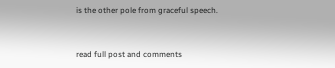is the other pole from graceful speech.


read full post and comments